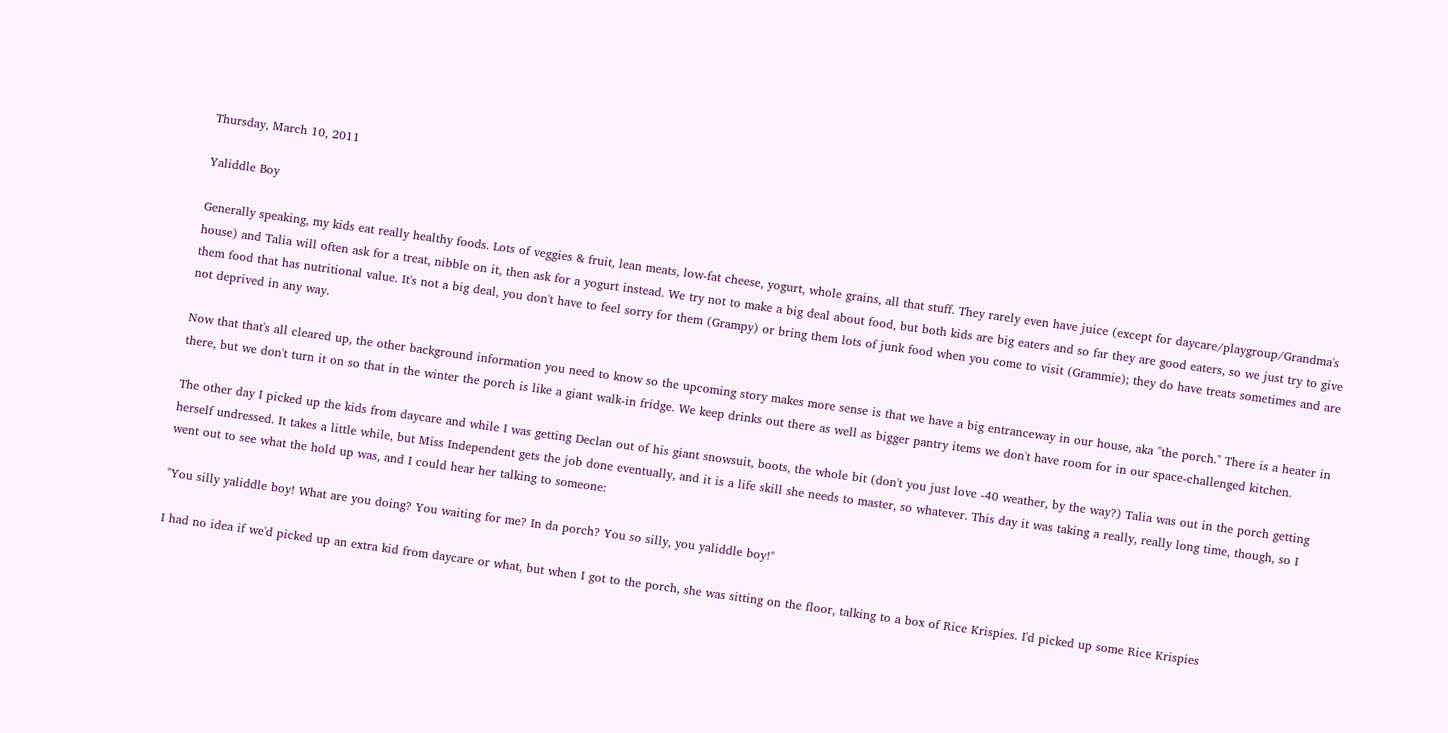Thursday, March 10, 2011

Yaliddle Boy

Generally speaking, my kids eat really healthy foods. Lots of veggies & fruit, lean meats, low-fat cheese, yogurt, whole grains, all that stuff. They rarely even have juice (except for daycare/playgroup/Grandma's house) and Talia will often ask for a treat, nibble on it, then ask for a yogurt instead. We try not to make a big deal about food, but both kids are big eaters and so far they are good eaters, so we just try to give them food that has nutritional value. It's not a big deal, you don't have to feel sorry for them (Grampy) or bring them lots of junk food when you come to visit (Grammie); they do have treats sometimes and are not deprived in any way.

Now that that's all cleared up, the other background information you need to know so the upcoming story makes more sense is that we have a big entranceway in our house, aka "the porch." There is a heater in there, but we don't turn it on so that in the winter the porch is like a giant walk-in fridge. We keep drinks out there as well as bigger pantry items we don't have room for in our space-challenged kitchen.

The other day I picked up the kids from daycare and while I was getting Declan out of his giant snowsuit, boots, the whole bit (don't you just love -40 weather, by the way?) Talia was out in the porch getting herself undressed. It takes a little while, but Miss Independent gets the job done eventually, and it is a life skill she needs to master, so whatever. This day it was taking a really, really long time, though, so I went out to see what the hold up was, and I could hear her talking to someone:

"You silly yaliddle boy! What are you doing? You waiting for me? In da porch? You so silly, you yaliddle boy!"

I had no idea if we'd picked up an extra kid from daycare or what, but when I got to the porch, she was sitting on the floor, talking to a box of Rice Krispies. I'd picked up some Rice Krispies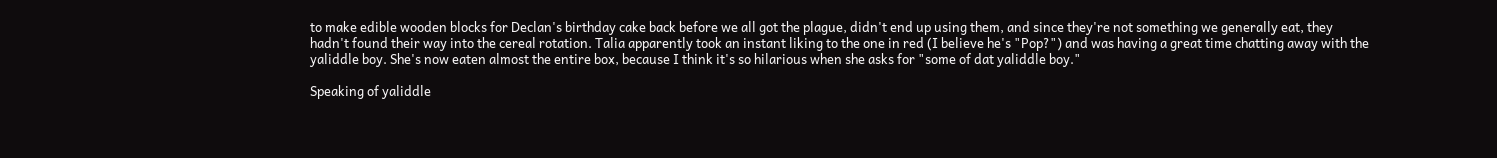to make edible wooden blocks for Declan's birthday cake back before we all got the plague, didn't end up using them, and since they're not something we generally eat, they hadn't found their way into the cereal rotation. Talia apparently took an instant liking to the one in red (I believe he's "Pop?") and was having a great time chatting away with the yaliddle boy. She's now eaten almost the entire box, because I think it's so hilarious when she asks for "some of dat yaliddle boy."

Speaking of yaliddle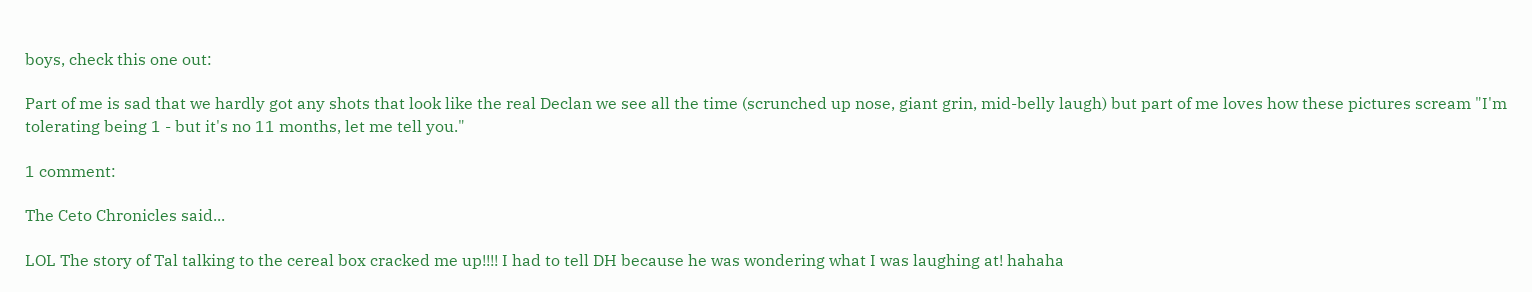boys, check this one out:

Part of me is sad that we hardly got any shots that look like the real Declan we see all the time (scrunched up nose, giant grin, mid-belly laugh) but part of me loves how these pictures scream "I'm tolerating being 1 - but it's no 11 months, let me tell you."

1 comment:

The Ceto Chronicles said...

LOL The story of Tal talking to the cereal box cracked me up!!!! I had to tell DH because he was wondering what I was laughing at! hahaha